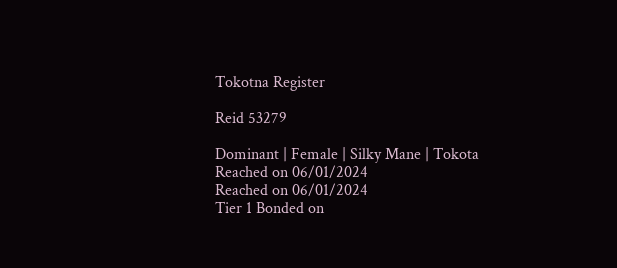Tokotna Register

Reid 53279

Dominant | Female | Silky Mane | Tokota
Reached on 06/01/2024
Reached on 06/01/2024
Tier 1 Bonded on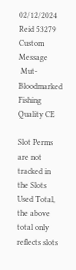02/12/2024
Reid 53279
Custom Message
 Mut- Bloodmarked Fishing Quality CE

Slot Perms are not tracked in the Slots Used Total, the above total only reflects slots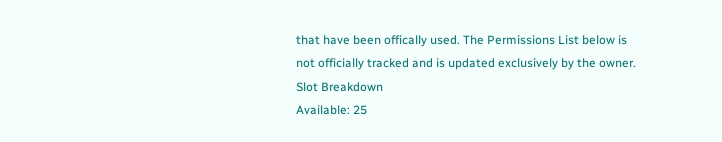that have been offically used. The Permissions List below is not officially tracked and is updated exclusively by the owner.
Slot Breakdown
Available: 25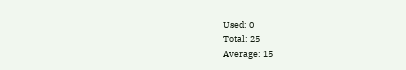Used: 0
Total: 25
Average: 15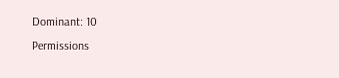Dominant: 10
Permissions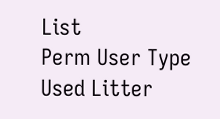List
Perm User Type Used Litter